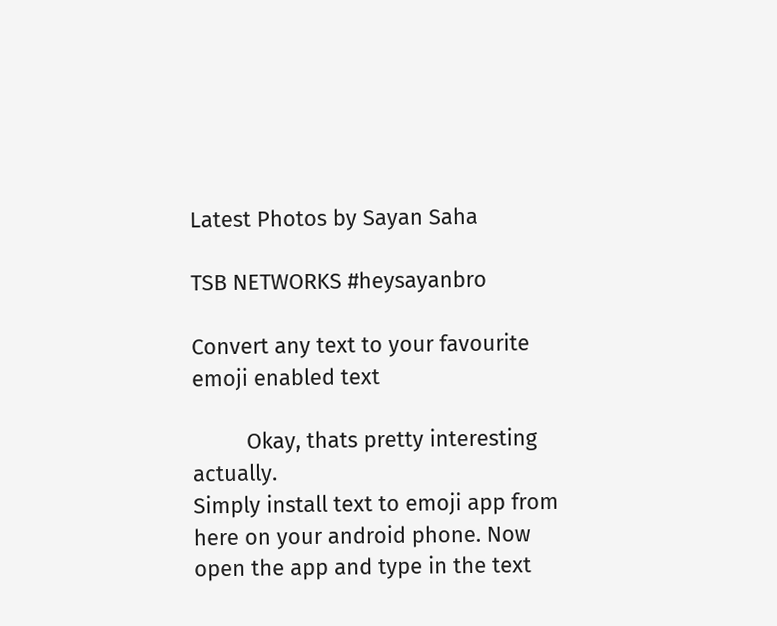Latest Photos by Sayan Saha

TSB NETWORKS #heysayanbro

Convert any text to your favourite emoji enabled text

         Okay, thats pretty interesting actually.
Simply install text to emoji app from here on your android phone. Now open the app and type in the text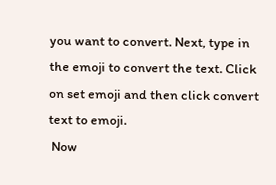you want to convert. Next, type in the emoji to convert the text. Click on set emoji and then click convert text to emoji.
 Now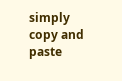simply copy and paste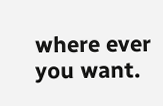where ever you want.